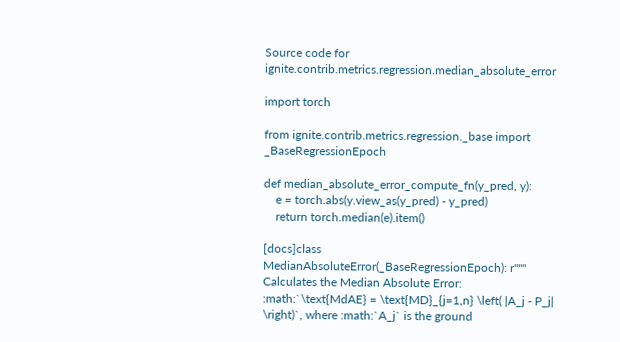Source code for ignite.contrib.metrics.regression.median_absolute_error

import torch

from ignite.contrib.metrics.regression._base import _BaseRegressionEpoch

def median_absolute_error_compute_fn(y_pred, y):
    e = torch.abs(y.view_as(y_pred) - y_pred)
    return torch.median(e).item()

[docs]class MedianAbsoluteError(_BaseRegressionEpoch): r""" Calculates the Median Absolute Error: :math:`\text{MdAE} = \text{MD}_{j=1,n} \left( |A_j - P_j| \right)`, where :math:`A_j` is the ground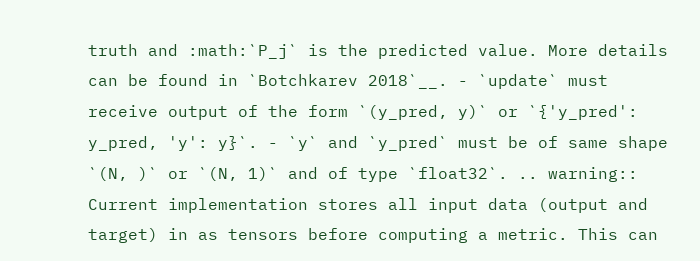truth and :math:`P_j` is the predicted value. More details can be found in `Botchkarev 2018`__. - `update` must receive output of the form `(y_pred, y)` or `{'y_pred': y_pred, 'y': y}`. - `y` and `y_pred` must be of same shape `(N, )` or `(N, 1)` and of type `float32`. .. warning:: Current implementation stores all input data (output and target) in as tensors before computing a metric. This can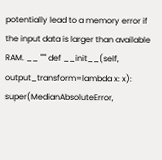potentially lead to a memory error if the input data is larger than available RAM. __ """ def __init__(self, output_transform=lambda x: x): super(MedianAbsoluteError,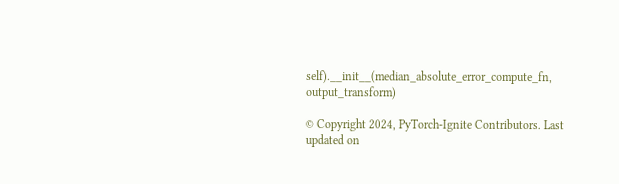self).__init__(median_absolute_error_compute_fn, output_transform)

© Copyright 2024, PyTorch-Ignite Contributors. Last updated on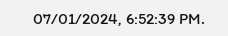07/01/2024, 6:52:39 PM.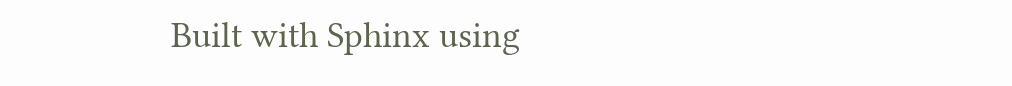Built with Sphinx using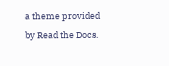a theme provided by Read the Docs.